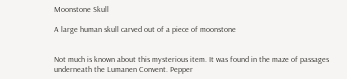Moonstone Skull

A large human skull carved out of a piece of moonstone


Not much is known about this mysterious item. It was found in the maze of passages underneath the Lumanen Convent. Pepper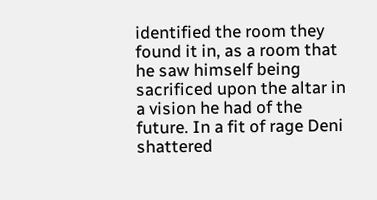identified the room they found it in, as a room that he saw himself being sacrificed upon the altar in a vision he had of the future. In a fit of rage Deni shattered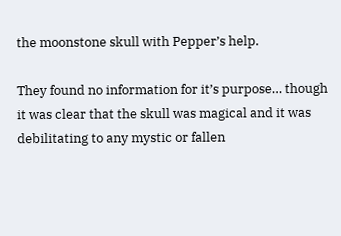the moonstone skull with Pepper’s help.

They found no information for it’s purpose… though it was clear that the skull was magical and it was debilitating to any mystic or fallen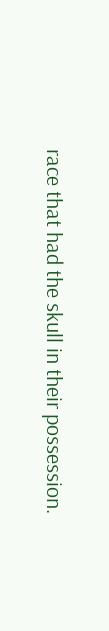race that had the skull in their possession.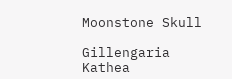Moonstone Skull

Gillengaria Kathea